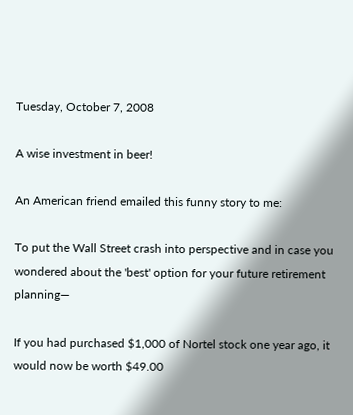Tuesday, October 7, 2008

A wise investment in beer!

An American friend emailed this funny story to me:

To put the Wall Street crash into perspective and in case you wondered about the 'best' option for your future retirement planning—

If you had purchased $1,000 of Nortel stock one year ago, it would now be worth $49.00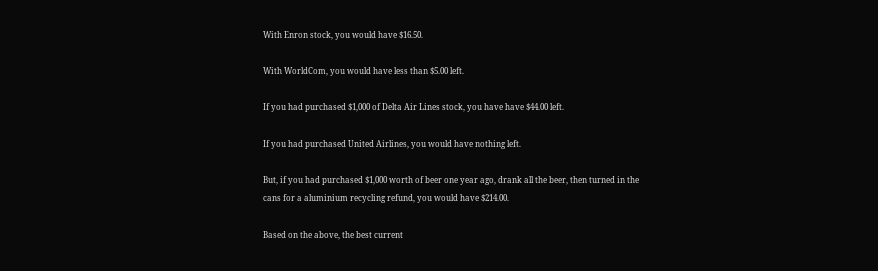With Enron stock, you would have $16.50.

With WorldCom, you would have less than $5.00 left.

If you had purchased $1,000 of Delta Air Lines stock, you have have $44.00 left.

If you had purchased United Airlines, you would have nothing left.

But, if you had purchased $1,000 worth of beer one year ago, drank all the beer, then turned in the cans for a aluminium recycling refund, you would have $214.00.

Based on the above, the best current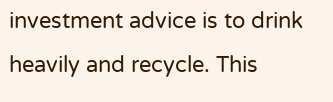investment advice is to drink heavily and recycle. This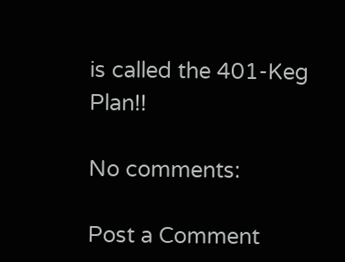is called the 401-Keg Plan!!

No comments:

Post a Comment